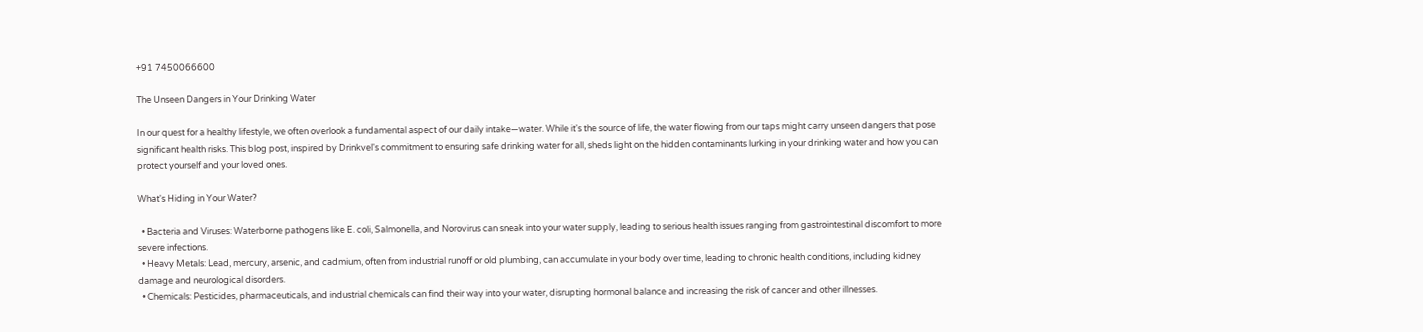+91 7450066600

The Unseen Dangers in Your Drinking Water

In our quest for a healthy lifestyle, we often overlook a fundamental aspect of our daily intake—water. While it's the source of life, the water flowing from our taps might carry unseen dangers that pose significant health risks. This blog post, inspired by Drinkvel's commitment to ensuring safe drinking water for all, sheds light on the hidden contaminants lurking in your drinking water and how you can protect yourself and your loved ones.

What's Hiding in Your Water?

  • Bacteria and Viruses: Waterborne pathogens like E. coli, Salmonella, and Norovirus can sneak into your water supply, leading to serious health issues ranging from gastrointestinal discomfort to more severe infections.
  • Heavy Metals: Lead, mercury, arsenic, and cadmium, often from industrial runoff or old plumbing, can accumulate in your body over time, leading to chronic health conditions, including kidney damage and neurological disorders.
  • Chemicals: Pesticides, pharmaceuticals, and industrial chemicals can find their way into your water, disrupting hormonal balance and increasing the risk of cancer and other illnesses.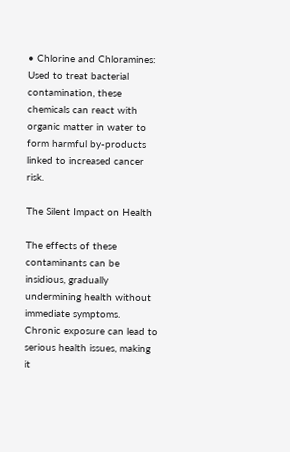• Chlorine and Chloramines: Used to treat bacterial contamination, these chemicals can react with organic matter in water to form harmful by-products linked to increased cancer risk.

The Silent Impact on Health

The effects of these contaminants can be insidious, gradually undermining health without immediate symptoms. Chronic exposure can lead to serious health issues, making it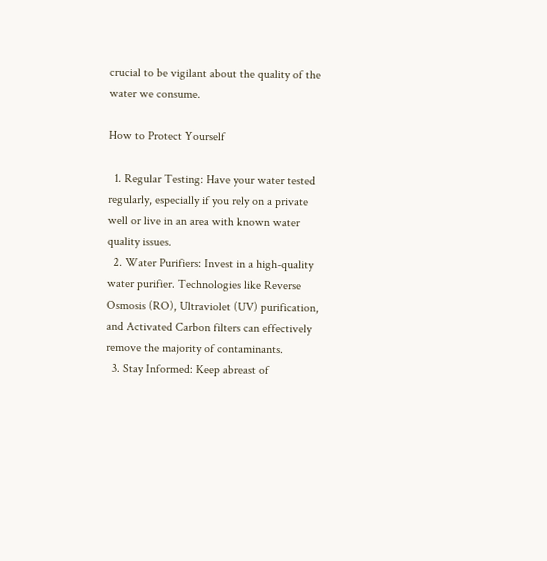crucial to be vigilant about the quality of the water we consume.

How to Protect Yourself

  1. Regular Testing: Have your water tested regularly, especially if you rely on a private well or live in an area with known water quality issues.
  2. Water Purifiers: Invest in a high-quality water purifier. Technologies like Reverse Osmosis (RO), Ultraviolet (UV) purification, and Activated Carbon filters can effectively remove the majority of contaminants.
  3. Stay Informed: Keep abreast of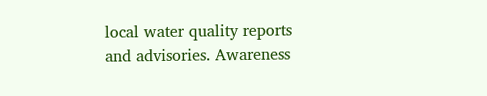local water quality reports and advisories. Awareness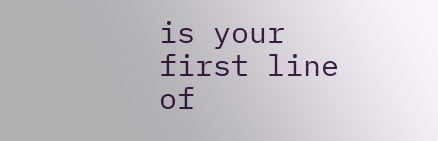is your first line of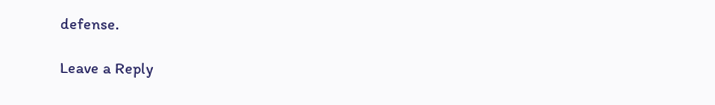defense.

Leave a Reply